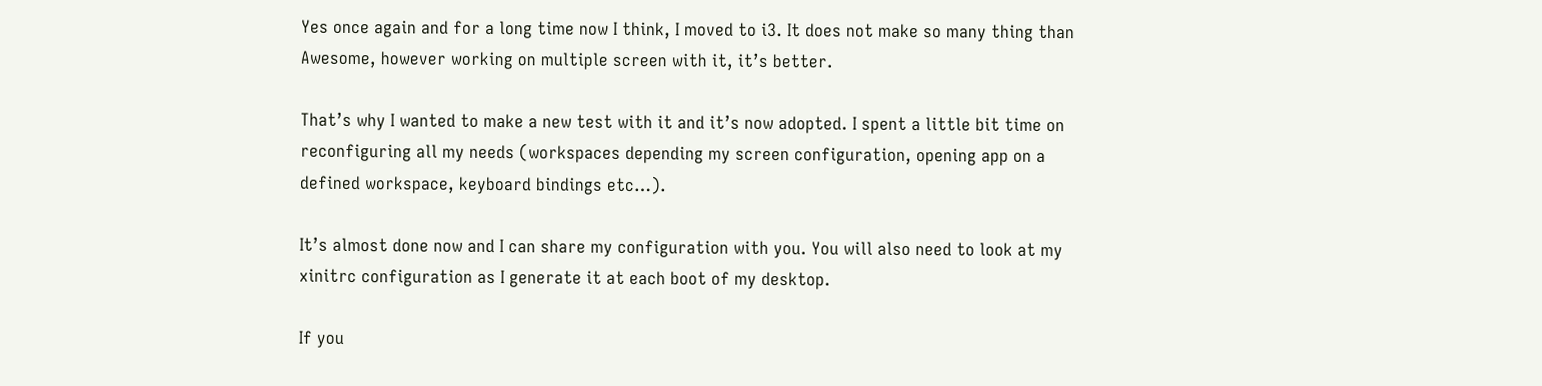Yes once again and for a long time now I think, I moved to i3. It does not make so many thing than Awesome, however working on multiple screen with it, it’s better.

That’s why I wanted to make a new test with it and it’s now adopted. I spent a little bit time on reconfiguring all my needs (workspaces depending my screen configuration, opening app on a defined workspace, keyboard bindings etc…).

It’s almost done now and I can share my configuration with you. You will also need to look at my xinitrc configuration as I generate it at each boot of my desktop.

If you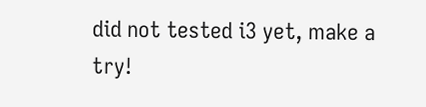did not tested i3 yet, make a try!